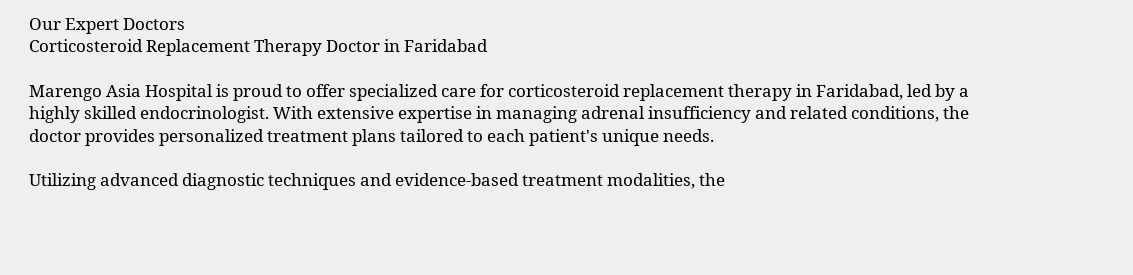Our Expert Doctors
Corticosteroid Replacement Therapy Doctor in Faridabad

Marengo Asia Hospital is proud to offer specialized care for corticosteroid replacement therapy in Faridabad, led by a highly skilled endocrinologist. With extensive expertise in managing adrenal insufficiency and related conditions, the doctor provides personalized treatment plans tailored to each patient's unique needs.

Utilizing advanced diagnostic techniques and evidence-based treatment modalities, the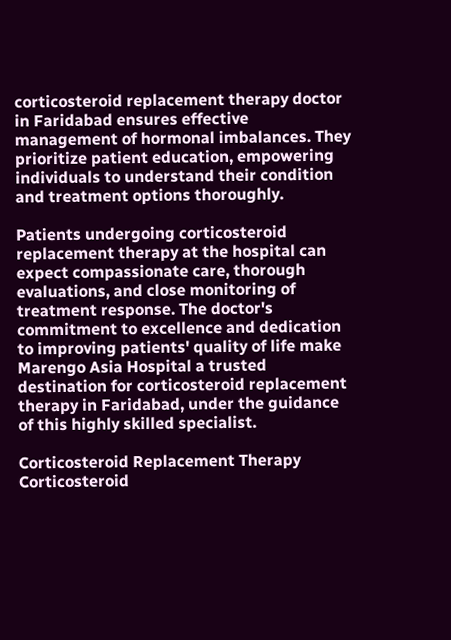corticosteroid replacement therapy doctor in Faridabad ensures effective management of hormonal imbalances. They prioritize patient education, empowering individuals to understand their condition and treatment options thoroughly.

Patients undergoing corticosteroid replacement therapy at the hospital can expect compassionate care, thorough evaluations, and close monitoring of treatment response. The doctor's commitment to excellence and dedication to improving patients' quality of life make Marengo Asia Hospital a trusted destination for corticosteroid replacement therapy in Faridabad, under the guidance of this highly skilled specialist.

Corticosteroid Replacement Therapy
Corticosteroid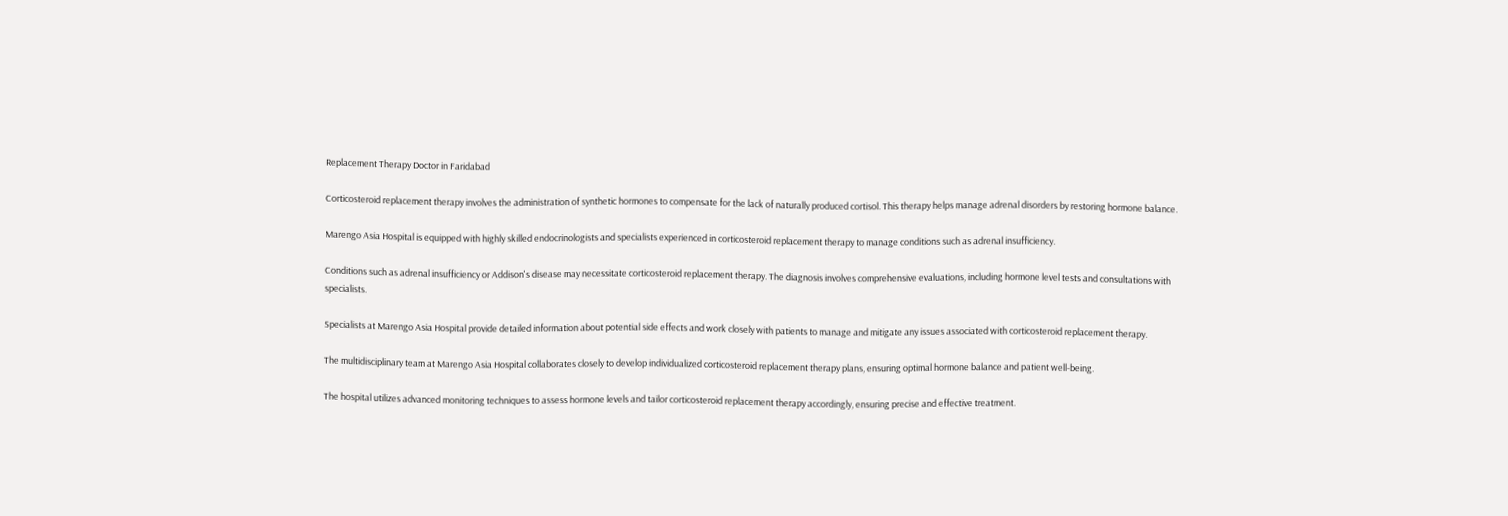Replacement Therapy Doctor in Faridabad

Corticosteroid replacement therapy involves the administration of synthetic hormones to compensate for the lack of naturally produced cortisol. This therapy helps manage adrenal disorders by restoring hormone balance.

Marengo Asia Hospital is equipped with highly skilled endocrinologists and specialists experienced in corticosteroid replacement therapy to manage conditions such as adrenal insufficiency.

Conditions such as adrenal insufficiency or Addison's disease may necessitate corticosteroid replacement therapy. The diagnosis involves comprehensive evaluations, including hormone level tests and consultations with specialists.

Specialists at Marengo Asia Hospital provide detailed information about potential side effects and work closely with patients to manage and mitigate any issues associated with corticosteroid replacement therapy.

The multidisciplinary team at Marengo Asia Hospital collaborates closely to develop individualized corticosteroid replacement therapy plans, ensuring optimal hormone balance and patient well-being.

The hospital utilizes advanced monitoring techniques to assess hormone levels and tailor corticosteroid replacement therapy accordingly, ensuring precise and effective treatment.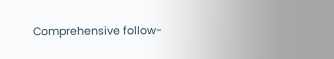Comprehensive follow-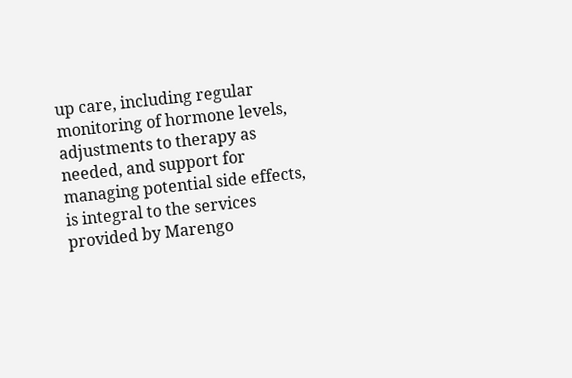up care, including regular monitoring of hormone levels, adjustments to therapy as needed, and support for managing potential side effects, is integral to the services provided by Marengo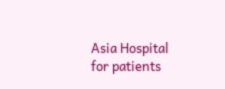Asia Hospital for patients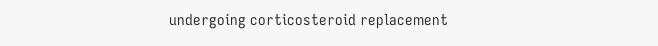undergoing corticosteroid replacement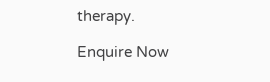therapy.

Enquire Now